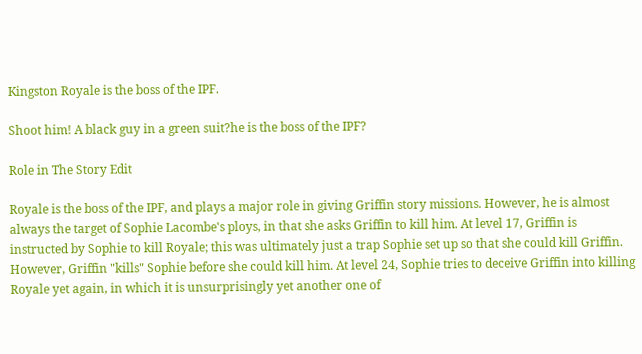Kingston Royale is the boss of the IPF.

Shoot him! A black guy in a green suit?he is the boss of the IPF?

Role in The Story Edit

Royale is the boss of the IPF, and plays a major role in giving Griffin story missions. However, he is almost always the target of Sophie Lacombe's ploys, in that she asks Griffin to kill him. At level 17, Griffin is instructed by Sophie to kill Royale; this was ultimately just a trap Sophie set up so that she could kill Griffin. However, Griffin "kills" Sophie before she could kill him. At level 24, Sophie tries to deceive Griffin into killing Royale yet again, in which it is unsurprisingly yet another one of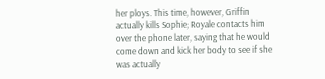her ploys. This time, however, Griffin actually kills Sophie; Royale contacts him over the phone later, saying that he would come down and kick her body to see if she was actually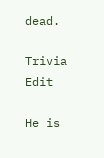dead.

Trivia Edit

He is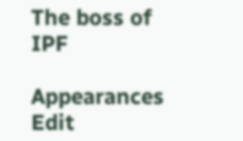The boss of IPF

Appearances Edit